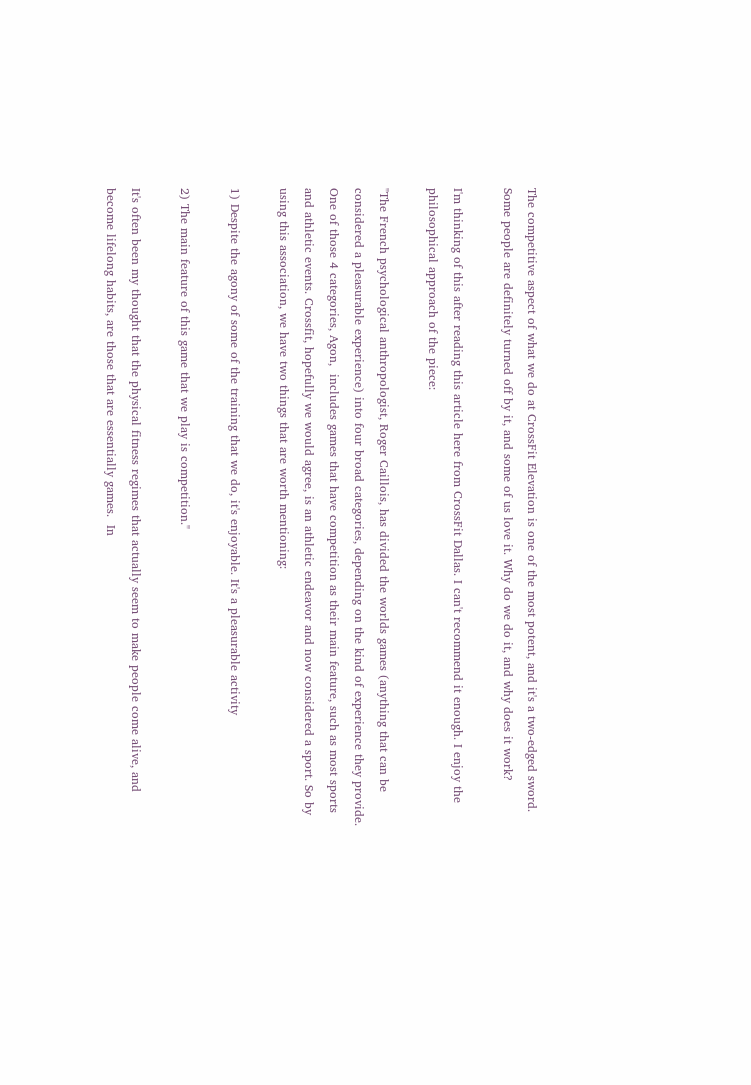The competitive aspect of what we do at CrossFit Elevation is one of the most potent, and it's a two-edged sword. Some people are definitely turned off by it, and some of us love it. Why do we do it, and why does it work?

I'm thinking of this after reading this article here from CrossFit Dallas. I can't recommend it enough. I enjoy the philosophical approach of the piece:

"The French psychological anthropologist, Roger Caillois, has divided the worlds games (anything that can be considered a pleasurable experience) into four broad categories, depending on the kind of experience they provide. One of those 4 categories, Agon,  includes games that have competition as their main feature, such as most sports and athletic events. Crossfit, hopefully we would agree, is an athletic endeavor and now considered a sport. So by using this association, we have two things that are worth mentioning:

1) Despite the agony of some of the training that we do, it's enjoyable. It's a pleasurable activity

2) The main feature of this game that we play is competition."

It's often been my thought that the physical fitness regimes that actually seem to make people come alive, and become lifelong habits, are those that are essentially games.  In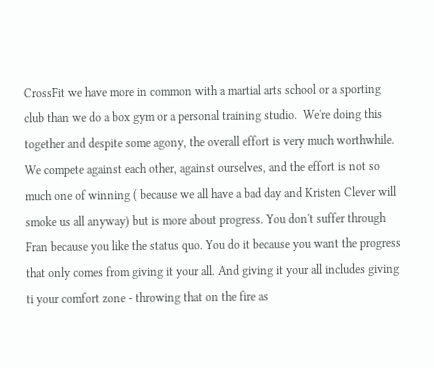CrossFit we have more in common with a martial arts school or a sporting club than we do a box gym or a personal training studio.  We're doing this together and despite some agony, the overall effort is very much worthwhile.   We compete against each other, against ourselves, and the effort is not so much one of winning ( because we all have a bad day and Kristen Clever will smoke us all anyway) but is more about progress. You don't suffer through Fran because you like the status quo. You do it because you want the progress that only comes from giving it your all. And giving it your all includes giving ti your comfort zone - throwing that on the fire as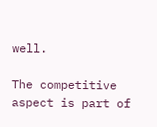well.

The competitive aspect is part of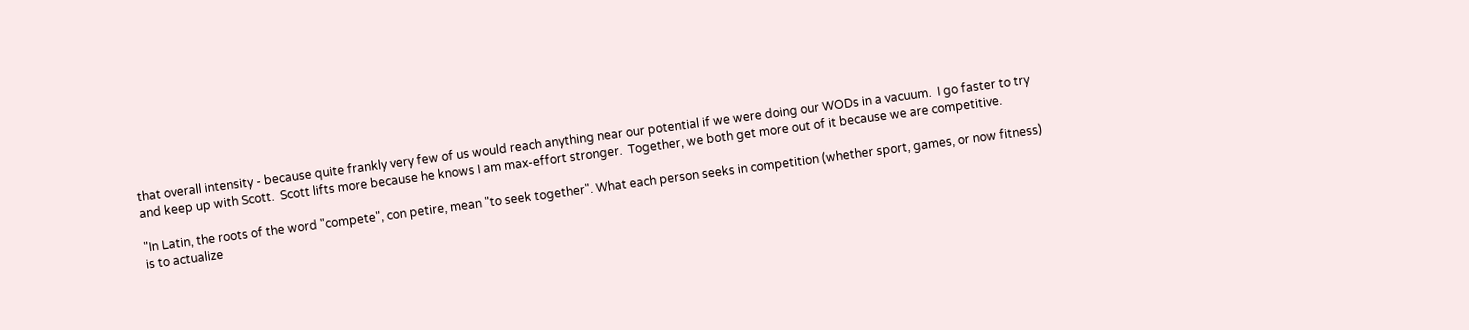that overall intensity - because quite frankly very few of us would reach anything near our potential if we were doing our WODs in a vacuum.  I go faster to try and keep up with Scott.  Scott lifts more because he knows I am max-effort stronger.  Together, we both get more out of it because we are competitive.

"In Latin, the roots of the word "compete", con petire, mean "to seek together". What each person seeks in competition (whether sport, games, or now fitness) is to actualize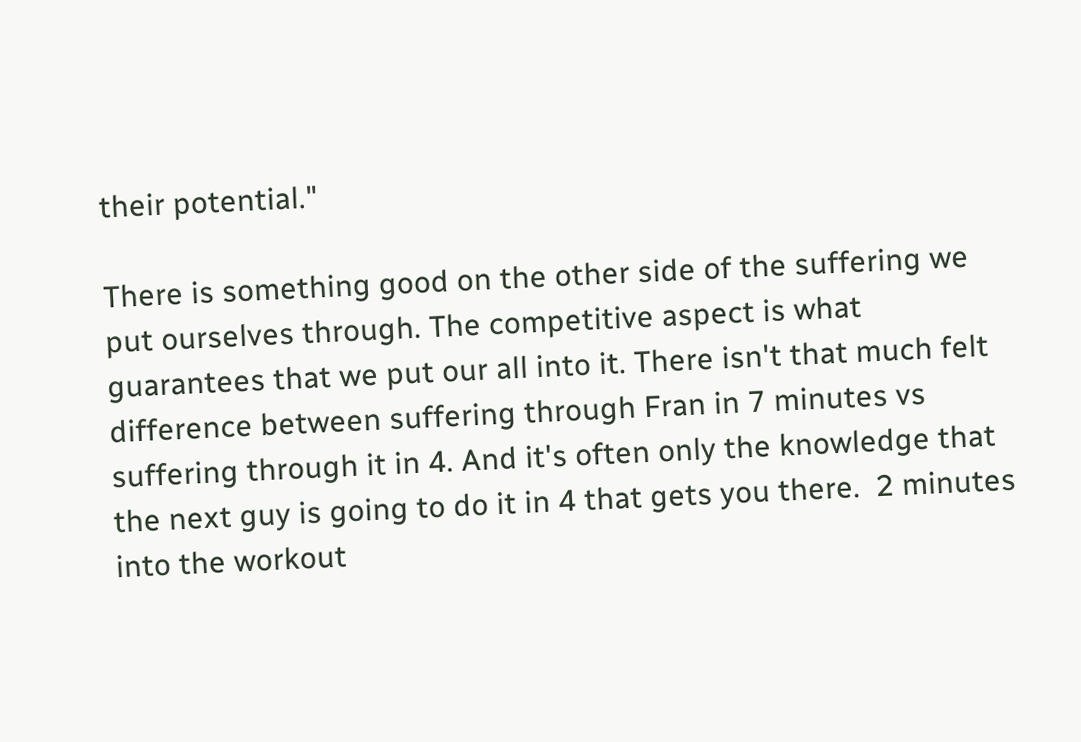their potential."

There is something good on the other side of the suffering we put ourselves through. The competitive aspect is what guarantees that we put our all into it. There isn't that much felt difference between suffering through Fran in 7 minutes vs suffering through it in 4. And it's often only the knowledge that the next guy is going to do it in 4 that gets you there.  2 minutes into the workout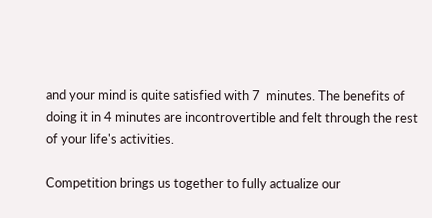and your mind is quite satisfied with 7  minutes. The benefits of doing it in 4 minutes are incontrovertible and felt through the rest of your life's activities.

Competition brings us together to fully actualize our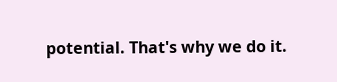potential. That's why we do it.